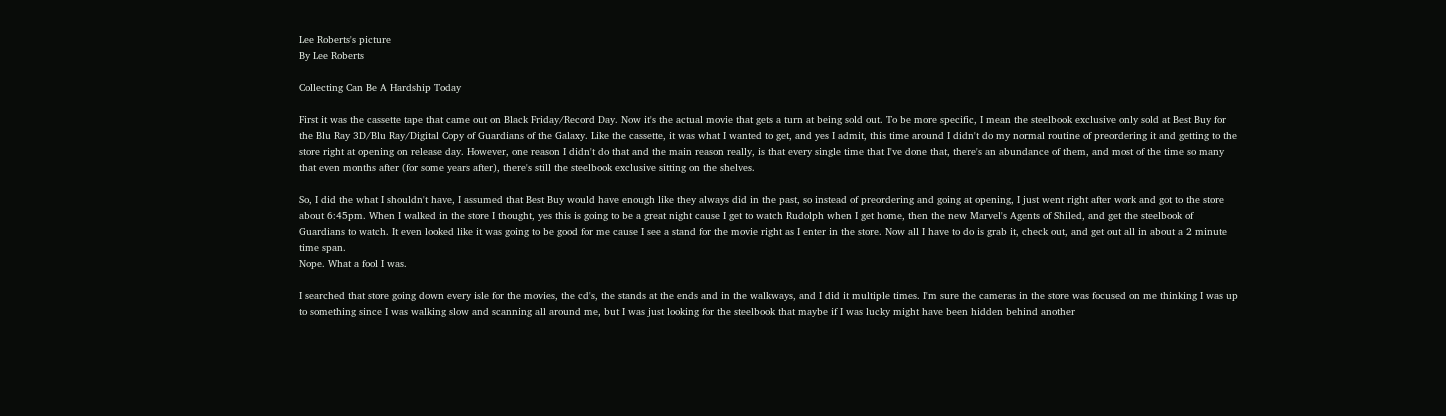Lee Roberts's picture
By Lee Roberts

Collecting Can Be A Hardship Today

First it was the cassette tape that came out on Black Friday/Record Day. Now it's the actual movie that gets a turn at being sold out. To be more specific, I mean the steelbook exclusive only sold at Best Buy for the Blu Ray 3D/Blu Ray/Digital Copy of Guardians of the Galaxy. Like the cassette, it was what I wanted to get, and yes I admit, this time around I didn't do my normal routine of preordering it and getting to the store right at opening on release day. However, one reason I didn't do that and the main reason really, is that every single time that I've done that, there's an abundance of them, and most of the time so many that even months after (for some years after), there's still the steelbook exclusive sitting on the shelves.

So, I did the what I shouldn't have, I assumed that Best Buy would have enough like they always did in the past, so instead of preordering and going at opening, I just went right after work and got to the store about 6:45pm. When I walked in the store I thought, yes this is going to be a great night cause I get to watch Rudolph when I get home, then the new Marvel's Agents of Shiled, and get the steelbook of Guardians to watch. It even looked like it was going to be good for me cause I see a stand for the movie right as I enter in the store. Now all I have to do is grab it, check out, and get out all in about a 2 minute time span.
Nope. What a fool I was.

I searched that store going down every isle for the movies, the cd's, the stands at the ends and in the walkways, and I did it multiple times. I'm sure the cameras in the store was focused on me thinking I was up to something since I was walking slow and scanning all around me, but I was just looking for the steelbook that maybe if I was lucky might have been hidden behind another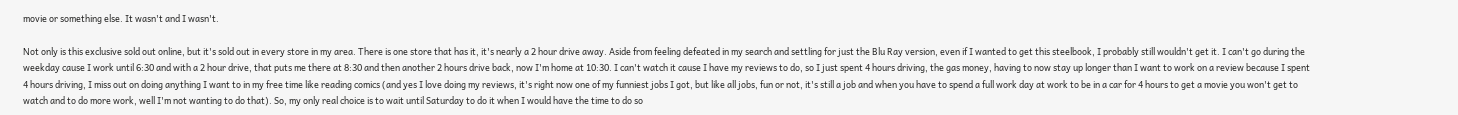movie or something else. It wasn't and I wasn't.

Not only is this exclusive sold out online, but it's sold out in every store in my area. There is one store that has it, it's nearly a 2 hour drive away. Aside from feeling defeated in my search and settling for just the Blu Ray version, even if I wanted to get this steelbook, I probably still wouldn't get it. I can't go during the weekday cause I work until 6:30 and with a 2 hour drive, that puts me there at 8:30 and then another 2 hours drive back, now I'm home at 10:30. I can't watch it cause I have my reviews to do, so I just spent 4 hours driving, the gas money, having to now stay up longer than I want to work on a review because I spent 4 hours driving, I miss out on doing anything I want to in my free time like reading comics (and yes I love doing my reviews, it's right now one of my funniest jobs I got, but like all jobs, fun or not, it's still a job and when you have to spend a full work day at work to be in a car for 4 hours to get a movie you won't get to watch and to do more work, well I'm not wanting to do that). So, my only real choice is to wait until Saturday to do it when I would have the time to do so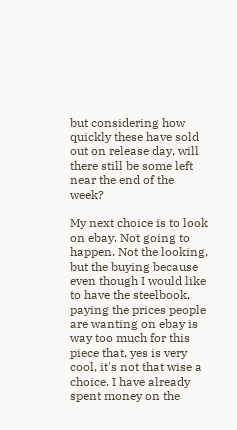but considering how quickly these have sold out on release day, will there still be some left near the end of the week?

My next choice is to look on ebay. Not going to happen. Not the looking, but the buying because even though I would like to have the steelbook, paying the prices people are wanting on ebay is way too much for this piece that, yes is very cool, it's not that wise a choice. I have already spent money on the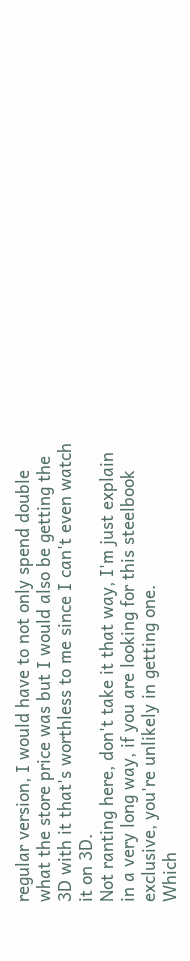regular version, I would have to not only spend double what the store price was but I would also be getting the 3D with it that's worthless to me since I can't even watch it on 3D.
Not ranting here, don't take it that way, I'm just explain in a very long way, if you are looking for this steelbook exclusive, you're unlikely in getting one.
Which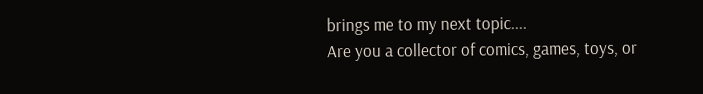brings me to my next topic....
Are you a collector of comics, games, toys, or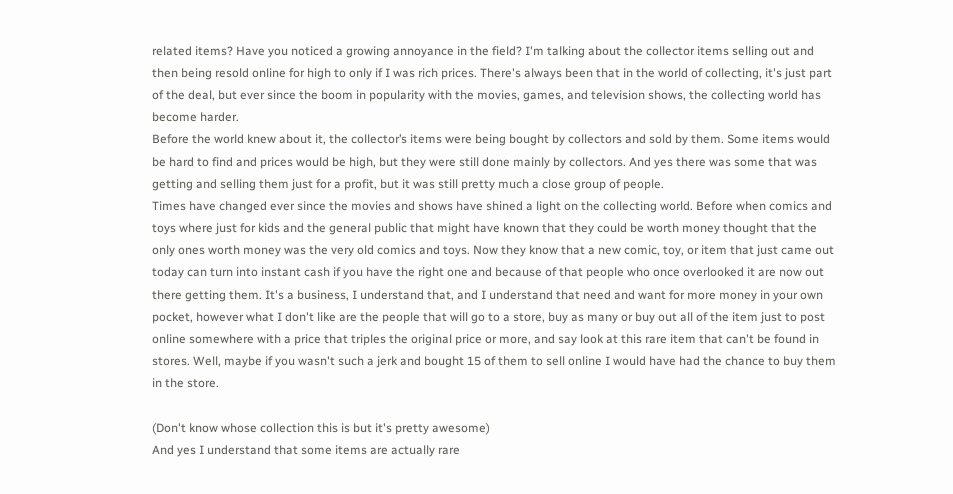related items? Have you noticed a growing annoyance in the field? I'm talking about the collector items selling out and then being resold online for high to only if I was rich prices. There's always been that in the world of collecting, it's just part of the deal, but ever since the boom in popularity with the movies, games, and television shows, the collecting world has become harder.
Before the world knew about it, the collector’s items were being bought by collectors and sold by them. Some items would be hard to find and prices would be high, but they were still done mainly by collectors. And yes there was some that was getting and selling them just for a profit, but it was still pretty much a close group of people.
Times have changed ever since the movies and shows have shined a light on the collecting world. Before when comics and toys where just for kids and the general public that might have known that they could be worth money thought that the only ones worth money was the very old comics and toys. Now they know that a new comic, toy, or item that just came out today can turn into instant cash if you have the right one and because of that people who once overlooked it are now out there getting them. It's a business, I understand that, and I understand that need and want for more money in your own pocket, however what I don't like are the people that will go to a store, buy as many or buy out all of the item just to post online somewhere with a price that triples the original price or more, and say look at this rare item that can't be found in stores. Well, maybe if you wasn't such a jerk and bought 15 of them to sell online I would have had the chance to buy them in the store.

(Don't know whose collection this is but it's pretty awesome)
And yes I understand that some items are actually rare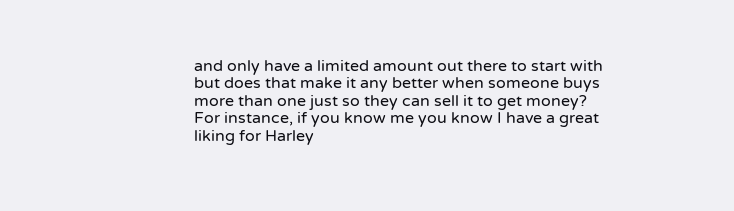and only have a limited amount out there to start with but does that make it any better when someone buys more than one just so they can sell it to get money? For instance, if you know me you know I have a great liking for Harley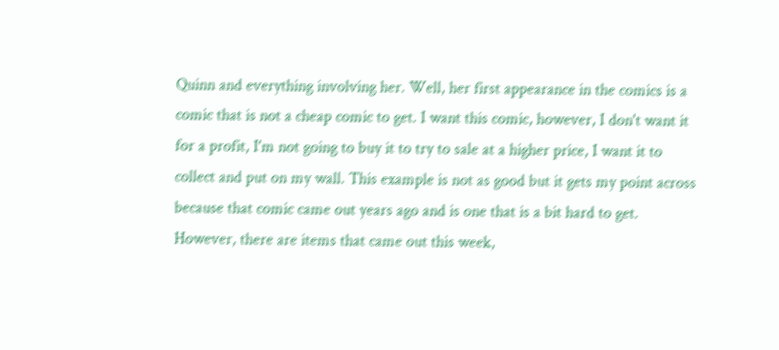Quinn and everything involving her. Well, her first appearance in the comics is a comic that is not a cheap comic to get. I want this comic, however, I don't want it for a profit, I'm not going to buy it to try to sale at a higher price, I want it to collect and put on my wall. This example is not as good but it gets my point across because that comic came out years ago and is one that is a bit hard to get. However, there are items that came out this week,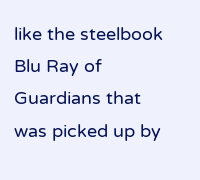like the steelbook Blu Ray of Guardians that was picked up by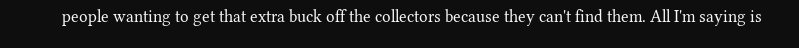people wanting to get that extra buck off the collectors because they can't find them. All I'm saying is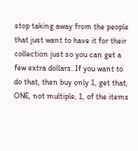stop taking away from the people that just want to have it for their collection just so you can get a few extra dollars. If you want to do that, then buy only 1, get that, ONE, not multiple, 1, of the items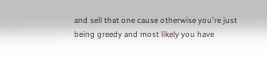and sell that one cause otherwise you're just being greedy and most likely you have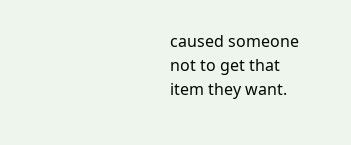caused someone not to get that item they want.